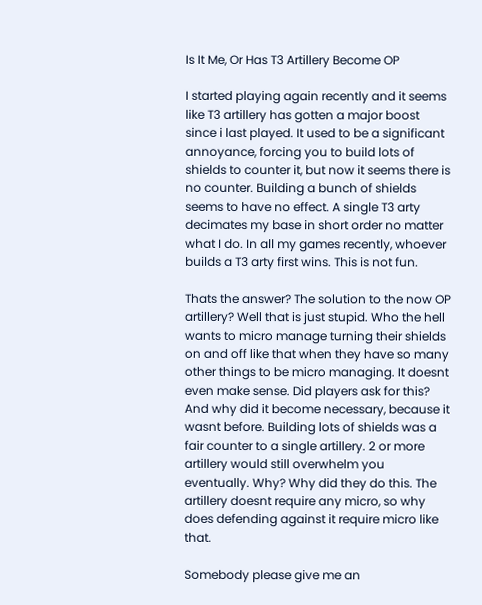Is It Me, Or Has T3 Artillery Become OP

I started playing again recently and it seems like T3 artillery has gotten a major boost since i last played. It used to be a significant annoyance, forcing you to build lots of shields to counter it, but now it seems there is no counter. Building a bunch of shields seems to have no effect. A single T3 arty decimates my base in short order no matter what I do. In all my games recently, whoever builds a T3 arty first wins. This is not fun.

Thats the answer? The solution to the now OP artillery? Well that is just stupid. Who the hell wants to micro manage turning their shields on and off like that when they have so many other things to be micro managing. It doesnt even make sense. Did players ask for this? And why did it become necessary, because it wasnt before. Building lots of shields was a fair counter to a single artillery. 2 or more artillery would still overwhelm you eventually. Why? Why did they do this. The artillery doesnt require any micro, so why does defending against it require micro like that.

Somebody please give me an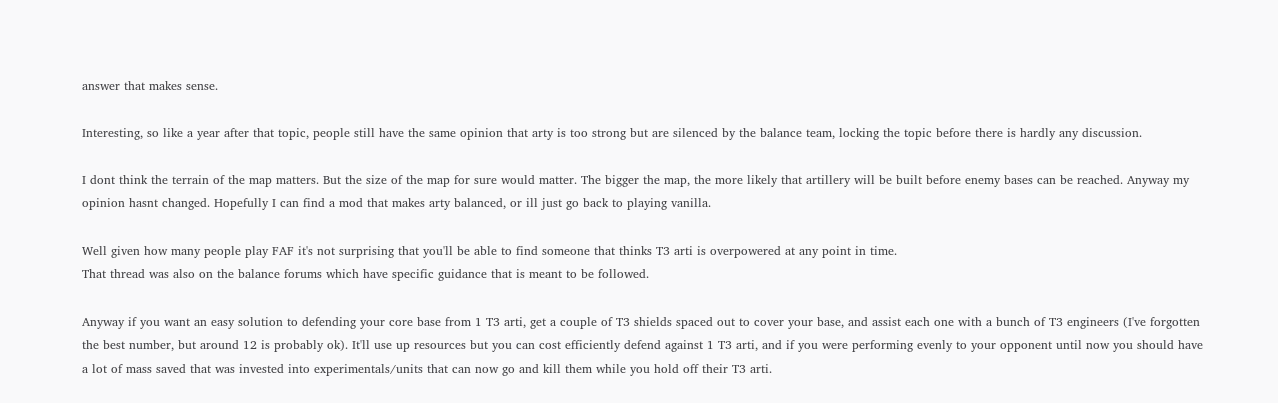answer that makes sense.

Interesting, so like a year after that topic, people still have the same opinion that arty is too strong but are silenced by the balance team, locking the topic before there is hardly any discussion.

I dont think the terrain of the map matters. But the size of the map for sure would matter. The bigger the map, the more likely that artillery will be built before enemy bases can be reached. Anyway my opinion hasnt changed. Hopefully I can find a mod that makes arty balanced, or ill just go back to playing vanilla.

Well given how many people play FAF it's not surprising that you'll be able to find someone that thinks T3 arti is overpowered at any point in time.
That thread was also on the balance forums which have specific guidance that is meant to be followed.

Anyway if you want an easy solution to defending your core base from 1 T3 arti, get a couple of T3 shields spaced out to cover your base, and assist each one with a bunch of T3 engineers (I've forgotten the best number, but around 12 is probably ok). It'll use up resources but you can cost efficiently defend against 1 T3 arti, and if you were performing evenly to your opponent until now you should have a lot of mass saved that was invested into experimentals/units that can now go and kill them while you hold off their T3 arti.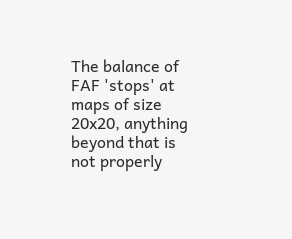The balance of FAF 'stops' at maps of size 20x20, anything beyond that is not properly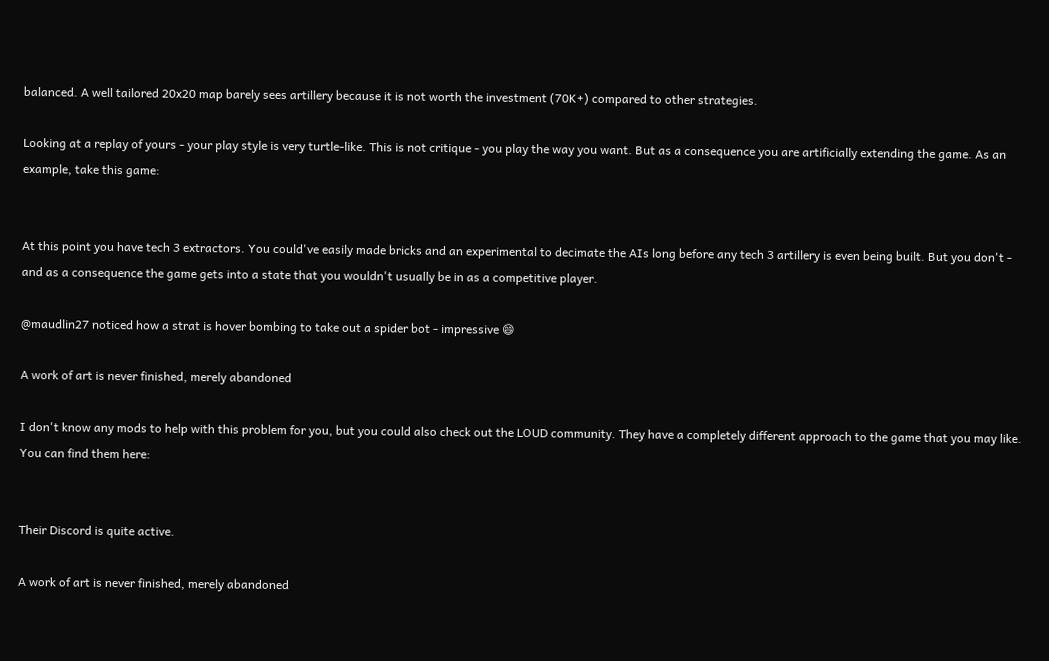balanced. A well tailored 20x20 map barely sees artillery because it is not worth the investment (70K+) compared to other strategies.

Looking at a replay of yours - your play style is very turtle-like. This is not critique - you play the way you want. But as a consequence you are artificially extending the game. As an example, take this game:


At this point you have tech 3 extractors. You could've easily made bricks and an experimental to decimate the AIs long before any tech 3 artillery is even being built. But you don't - and as a consequence the game gets into a state that you wouldn't usually be in as a competitive player.

@maudlin27 noticed how a strat is hover bombing to take out a spider bot - impressive 😄

A work of art is never finished, merely abandoned

I don't know any mods to help with this problem for you, but you could also check out the LOUD community. They have a completely different approach to the game that you may like. You can find them here:


Their Discord is quite active.

A work of art is never finished, merely abandoned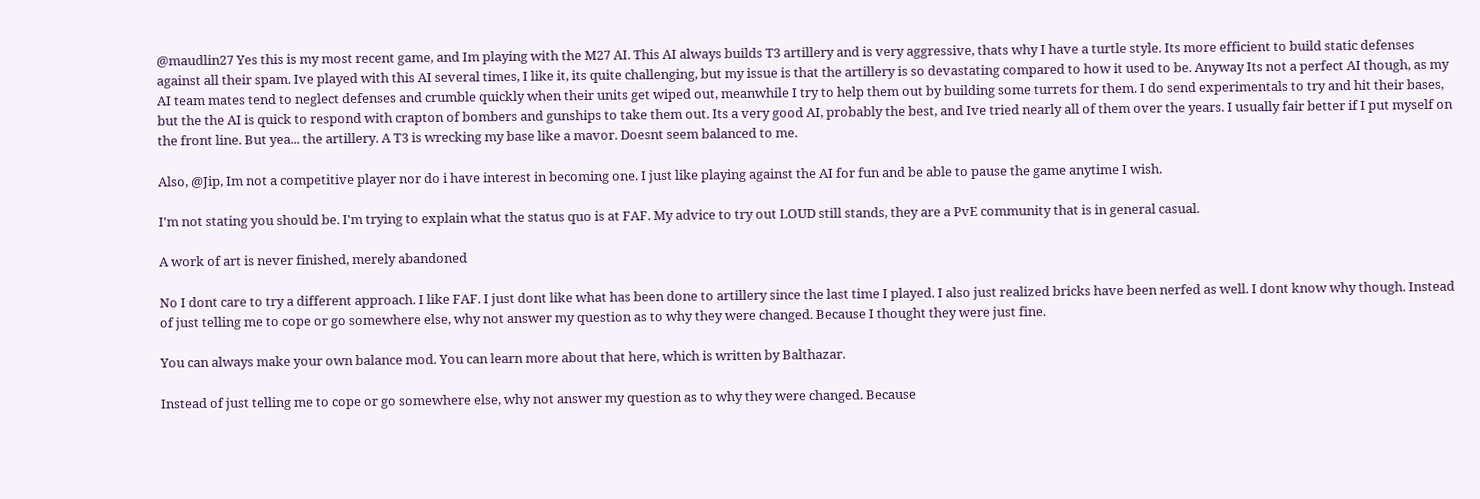@maudlin27 Yes this is my most recent game, and Im playing with the M27 AI. This AI always builds T3 artillery and is very aggressive, thats why I have a turtle style. Its more efficient to build static defenses against all their spam. Ive played with this AI several times, I like it, its quite challenging, but my issue is that the artillery is so devastating compared to how it used to be. Anyway Its not a perfect AI though, as my AI team mates tend to neglect defenses and crumble quickly when their units get wiped out, meanwhile I try to help them out by building some turrets for them. I do send experimentals to try and hit their bases, but the the AI is quick to respond with crapton of bombers and gunships to take them out. Its a very good AI, probably the best, and Ive tried nearly all of them over the years. I usually fair better if I put myself on the front line. But yea... the artillery. A T3 is wrecking my base like a mavor. Doesnt seem balanced to me.

Also, @Jip, Im not a competitive player nor do i have interest in becoming one. I just like playing against the AI for fun and be able to pause the game anytime I wish.

I'm not stating you should be. I'm trying to explain what the status quo is at FAF. My advice to try out LOUD still stands, they are a PvE community that is in general casual.

A work of art is never finished, merely abandoned

No I dont care to try a different approach. I like FAF. I just dont like what has been done to artillery since the last time I played. I also just realized bricks have been nerfed as well. I dont know why though. Instead of just telling me to cope or go somewhere else, why not answer my question as to why they were changed. Because I thought they were just fine.

You can always make your own balance mod. You can learn more about that here, which is written by Balthazar.

Instead of just telling me to cope or go somewhere else, why not answer my question as to why they were changed. Because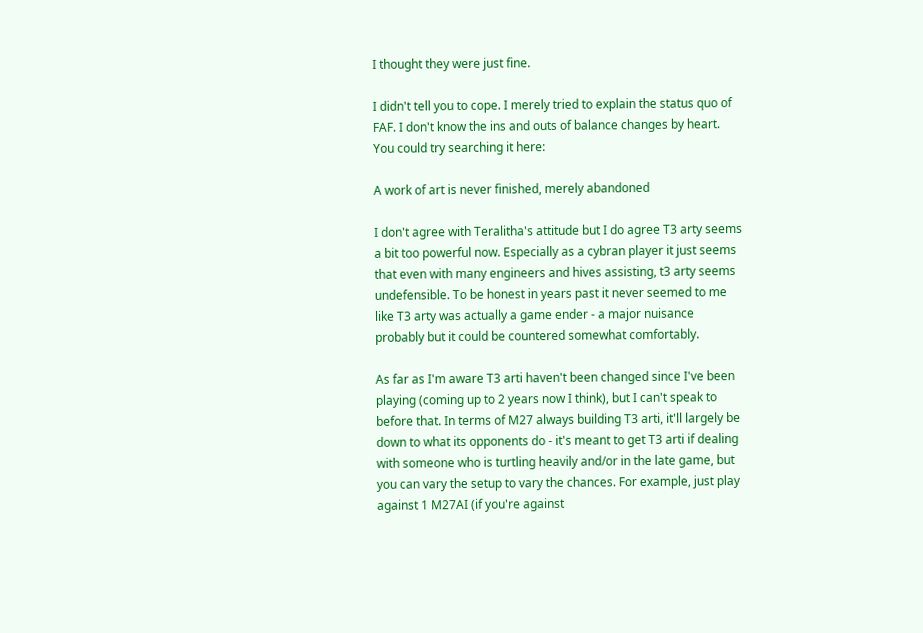I thought they were just fine.

I didn't tell you to cope. I merely tried to explain the status quo of FAF. I don't know the ins and outs of balance changes by heart. You could try searching it here:

A work of art is never finished, merely abandoned

I don't agree with Teralitha's attitude but I do agree T3 arty seems a bit too powerful now. Especially as a cybran player it just seems that even with many engineers and hives assisting, t3 arty seems undefensible. To be honest in years past it never seemed to me like T3 arty was actually a game ender - a major nuisance probably but it could be countered somewhat comfortably.

As far as I'm aware T3 arti haven't been changed since I've been playing (coming up to 2 years now I think), but I can't speak to before that. In terms of M27 always building T3 arti, it'll largely be down to what its opponents do - it's meant to get T3 arti if dealing with someone who is turtling heavily and/or in the late game, but you can vary the setup to vary the chances. For example, just play against 1 M27AI (if you're against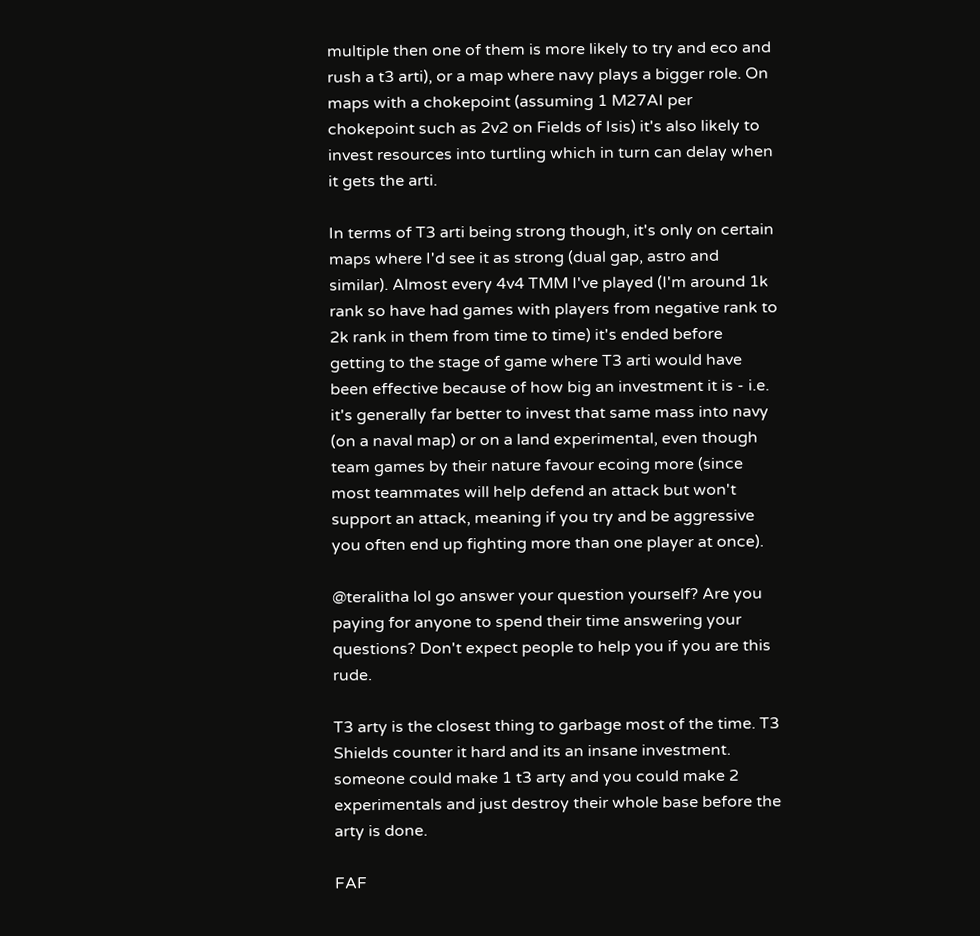multiple then one of them is more likely to try and eco and rush a t3 arti), or a map where navy plays a bigger role. On maps with a chokepoint (assuming 1 M27AI per chokepoint such as 2v2 on Fields of Isis) it's also likely to invest resources into turtling which in turn can delay when it gets the arti.

In terms of T3 arti being strong though, it's only on certain maps where I'd see it as strong (dual gap, astro and similar). Almost every 4v4 TMM I've played (I'm around 1k rank so have had games with players from negative rank to 2k rank in them from time to time) it's ended before getting to the stage of game where T3 arti would have been effective because of how big an investment it is - i.e. it's generally far better to invest that same mass into navy (on a naval map) or on a land experimental, even though team games by their nature favour ecoing more (since most teammates will help defend an attack but won't support an attack, meaning if you try and be aggressive you often end up fighting more than one player at once).

@teralitha lol go answer your question yourself? Are you paying for anyone to spend their time answering your questions? Don't expect people to help you if you are this rude.

T3 arty is the closest thing to garbage most of the time. T3 Shields counter it hard and its an insane investment. someone could make 1 t3 arty and you could make 2 experimentals and just destroy their whole base before the arty is done.

FAF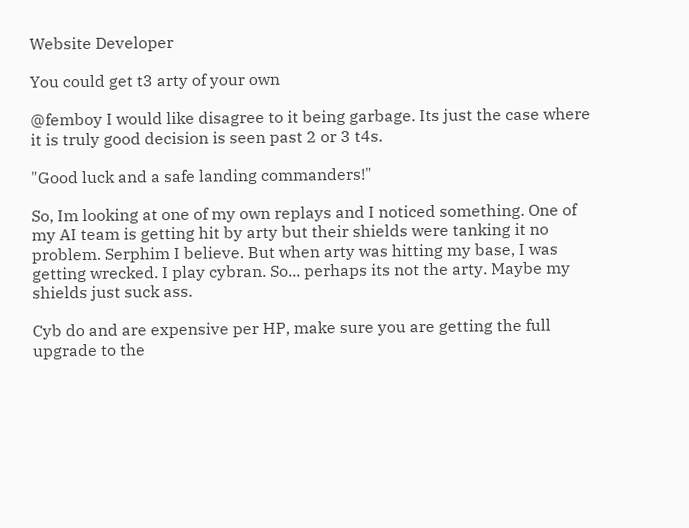Website Developer

You could get t3 arty of your own

@femboy I would like disagree to it being garbage. Its just the case where it is truly good decision is seen past 2 or 3 t4s.

"Good luck and a safe landing commanders!"

So, Im looking at one of my own replays and I noticed something. One of my AI team is getting hit by arty but their shields were tanking it no problem. Serphim I believe. But when arty was hitting my base, I was getting wrecked. I play cybran. So... perhaps its not the arty. Maybe my shields just suck ass.

Cyb do and are expensive per HP, make sure you are getting the full upgrade to the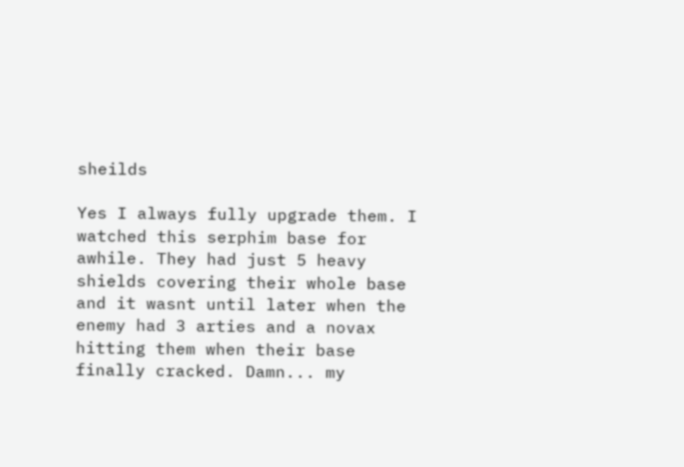sheilds

Yes I always fully upgrade them. I watched this serphim base for awhile. They had just 5 heavy shields covering their whole base and it wasnt until later when the enemy had 3 arties and a novax hitting them when their base finally cracked. Damn... my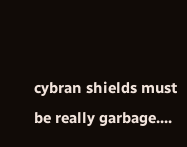cybran shields must be really garbage....